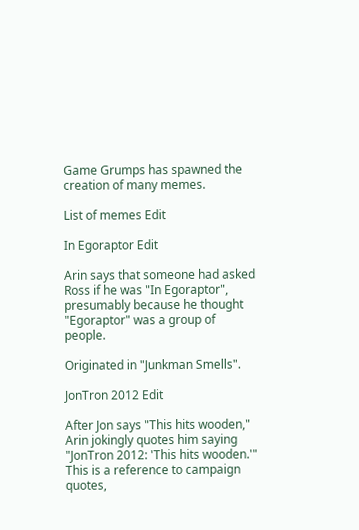Game Grumps has spawned the creation of many memes.

List of memes Edit

In Egoraptor Edit

Arin says that someone had asked Ross if he was "In Egoraptor", presumably because he thought "Egoraptor" was a group of people.

Originated in "Junkman Smells".

JonTron 2012 Edit

After Jon says "This hits wooden," Arin jokingly quotes him saying "JonTron 2012: 'This hits wooden.'" This is a reference to campaign quotes,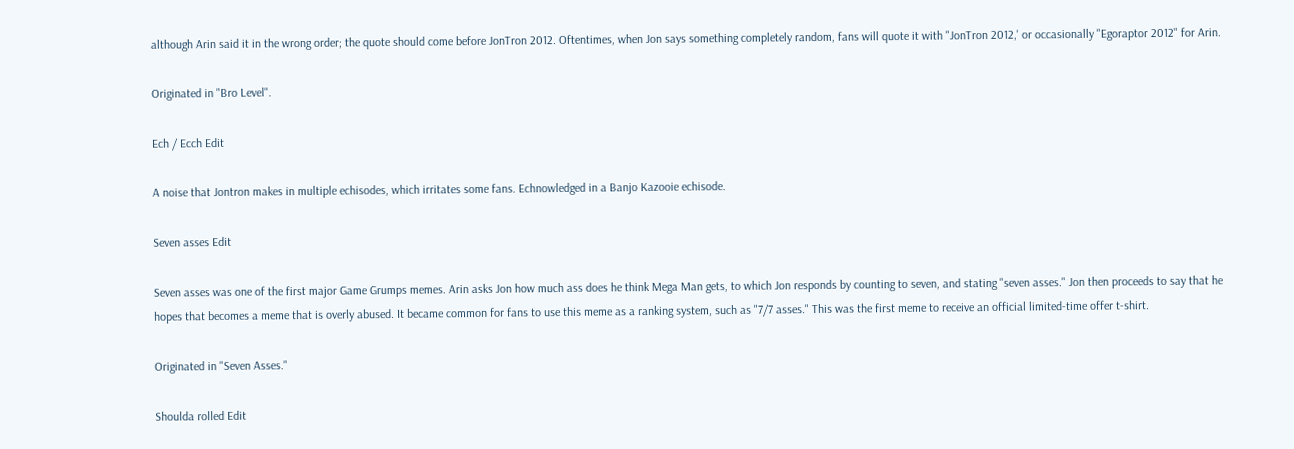although Arin said it in the wrong order; the quote should come before JonTron 2012. Oftentimes, when Jon says something completely random, fans will quote it with "JonTron 2012,' or occasionally "Egoraptor 2012" for Arin.

Originated in "Bro Level".

Ech / Ecch Edit

A noise that Jontron makes in multiple echisodes, which irritates some fans. Echnowledged in a Banjo Kazooie echisode.

Seven asses Edit

Seven asses was one of the first major Game Grumps memes. Arin asks Jon how much ass does he think Mega Man gets, to which Jon responds by counting to seven, and stating "seven asses." Jon then proceeds to say that he hopes that becomes a meme that is overly abused. It became common for fans to use this meme as a ranking system, such as "7/7 asses." This was the first meme to receive an official limited-time offer t-shirt.

Originated in "Seven Asses."

Shoulda rolled Edit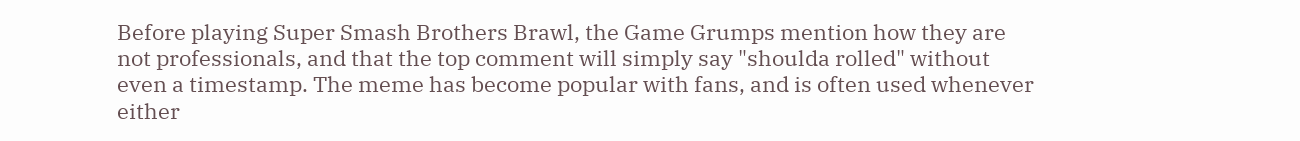Before playing Super Smash Brothers Brawl, the Game Grumps mention how they are not professionals, and that the top comment will simply say "shoulda rolled" without even a timestamp. The meme has become popular with fans, and is often used whenever either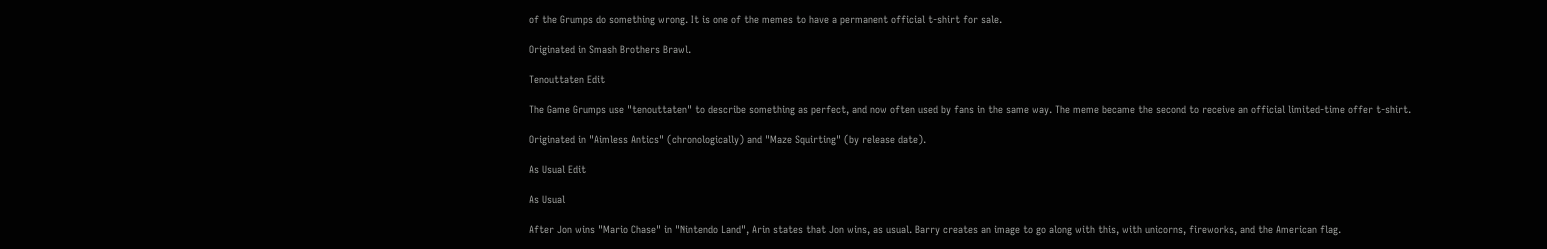of the Grumps do something wrong. It is one of the memes to have a permanent official t-shirt for sale.

Originated in Smash Brothers Brawl.

Tenouttaten Edit

The Game Grumps use "tenouttaten" to describe something as perfect, and now often used by fans in the same way. The meme became the second to receive an official limited-time offer t-shirt.

Originated in "Aimless Antics" (chronologically) and "Maze Squirting" (by release date).

As Usual Edit

As Usual

After Jon wins "Mario Chase" in "Nintendo Land", Arin states that Jon wins, as usual. Barry creates an image to go along with this, with unicorns, fireworks, and the American flag.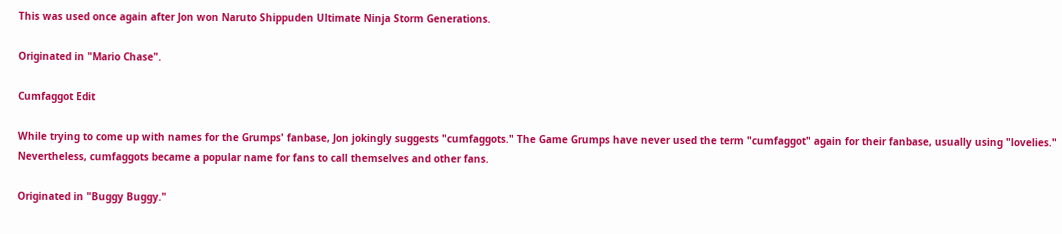This was used once again after Jon won Naruto Shippuden Ultimate Ninja Storm Generations.

Originated in "Mario Chase".

Cumfaggot Edit

While trying to come up with names for the Grumps' fanbase, Jon jokingly suggests "cumfaggots." The Game Grumps have never used the term "cumfaggot" again for their fanbase, usually using "lovelies." Nevertheless, cumfaggots became a popular name for fans to call themselves and other fans.

Originated in "Buggy Buggy."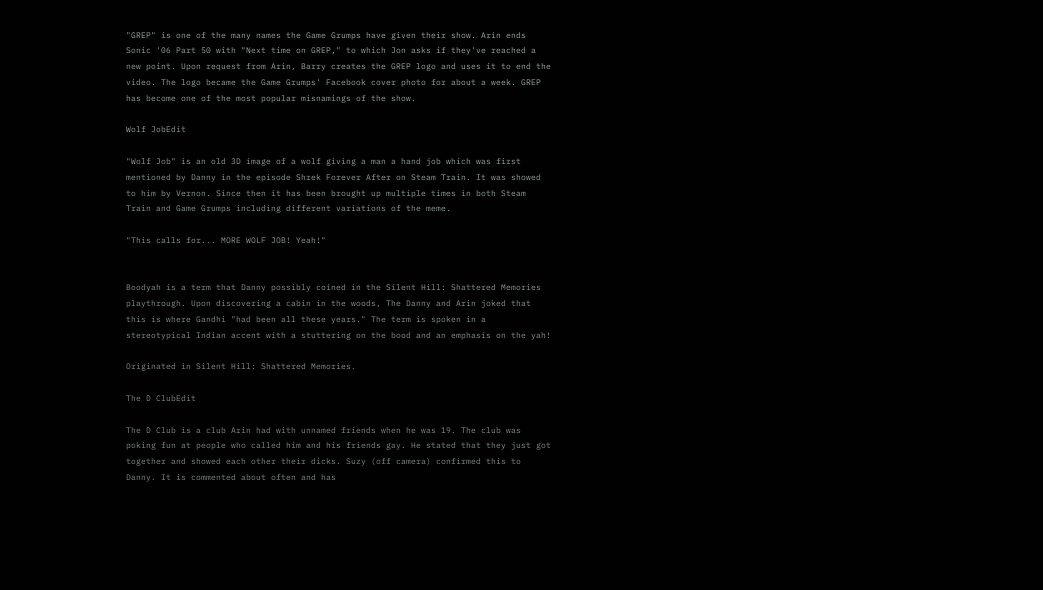"GREP" is one of the many names the Game Grumps have given their show. Arin ends Sonic '06 Part 50 with "Next time on GREP," to which Jon asks if they've reached a new point. Upon request from Arin, Barry creates the GREP logo and uses it to end the video. The logo became the Game Grumps' Facebook cover photo for about a week. GREP has become one of the most popular misnamings of the show.

Wolf JobEdit

"Wolf Job" is an old 3D image of a wolf giving a man a hand job which was first mentioned by Danny in the episode Shrek Forever After on Steam Train. It was showed to him by Vernon. Since then it has been brought up multiple times in both Steam Train and Game Grumps including different variations of the meme.

"This calls for... MORE WOLF JOB! Yeah!"


Boodyah is a term that Danny possibly coined in the Silent Hill: Shattered Memories playthrough. Upon discovering a cabin in the woods, The Danny and Arin joked that this is where Gandhi "had been all these years." The term is spoken in a stereotypical Indian accent with a stuttering on the bood and an emphasis on the yah!

Originated in Silent Hill: Shattered Memories.

The D ClubEdit

The D Club is a club Arin had with unnamed friends when he was 19. The club was poking fun at people who called him and his friends gay. He stated that they just got together and showed each other their dicks. Suzy (off camera) confirmed this to Danny. It is commented about often and has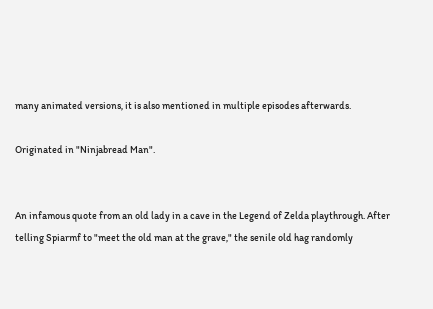many animated versions, it is also mentioned in multiple episodes afterwards.

Originated in "Ninjabread Man".


An infamous quote from an old lady in a cave in the Legend of Zelda playthrough. After telling Spiarmf to "meet the old man at the grave," the senile old hag randomly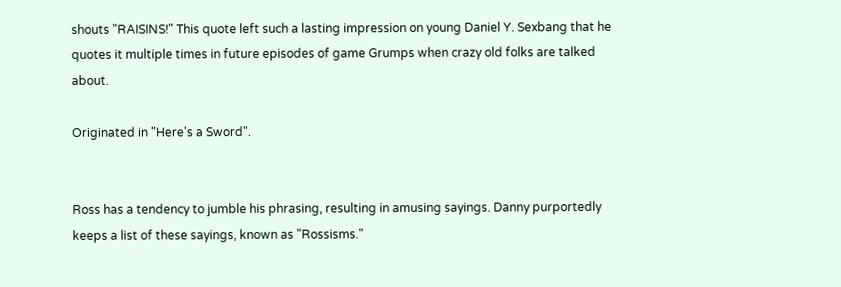shouts "RAISINS!" This quote left such a lasting impression on young Daniel Y. Sexbang that he quotes it multiple times in future episodes of game Grumps when crazy old folks are talked about.

Originated in "Here's a Sword".


Ross has a tendency to jumble his phrasing, resulting in amusing sayings. Danny purportedly keeps a list of these sayings, known as "Rossisms."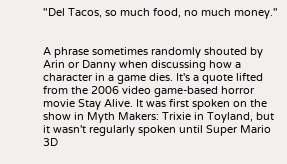"Del Tacos, so much food, no much money."


A phrase sometimes randomly shouted by Arin or Danny when discussing how a character in a game dies. It's a quote lifted from the 2006 video game-based horror movie Stay Alive. It was first spoken on the show in Myth Makers: Trixie in Toyland, but it wasn't regularly spoken until Super Mario 3D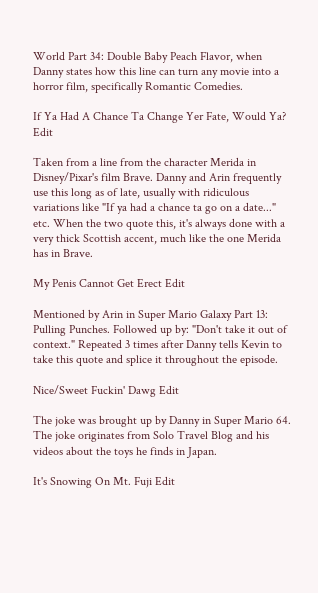World Part 34: Double Baby Peach Flavor, when Danny states how this line can turn any movie into a horror film, specifically Romantic Comedies.

If Ya Had A Chance Ta Change Yer Fate, Would Ya? Edit

Taken from a line from the character Merida in Disney/Pixar's film Brave. Danny and Arin frequently use this long as of late, usually with ridiculous variations like "If ya had a chance ta go on a date..." etc. When the two quote this, it's always done with a very thick Scottish accent, much like the one Merida has in Brave.

My Penis Cannot Get Erect Edit

Mentioned by Arin in Super Mario Galaxy Part 13: Pulling Punches. Followed up by: "Don't take it out of context." Repeated 3 times after Danny tells Kevin to take this quote and splice it throughout the episode.

Nice/Sweet Fuckin' Dawg Edit

The joke was brought up by Danny in Super Mario 64. The joke originates from Solo Travel Blog and his videos about the toys he finds in Japan.

It's Snowing On Mt. Fuji Edit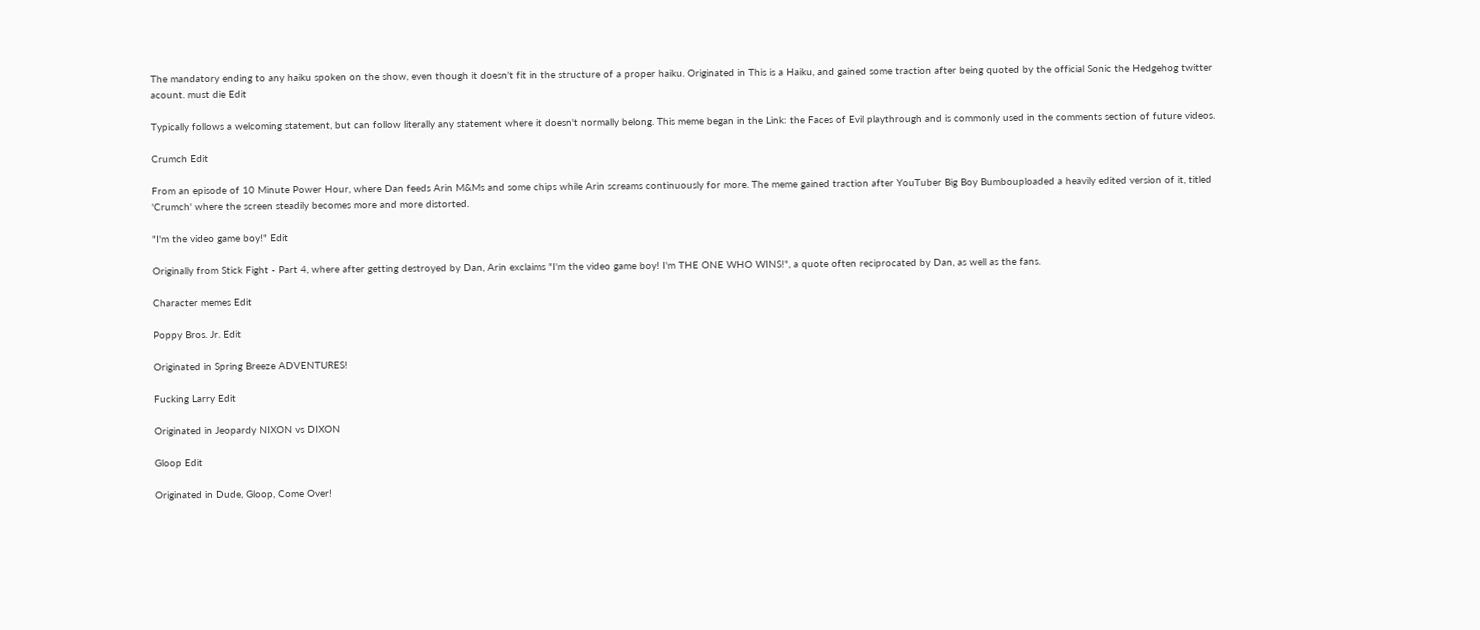The mandatory ending to any haiku spoken on the show, even though it doesn't fit in the structure of a proper haiku. Originated in This is a Haiku, and gained some traction after being quoted by the official Sonic the Hedgehog twitter acount. must die Edit

Typically follows a welcoming statement, but can follow literally any statement where it doesn't normally belong. This meme began in the Link: the Faces of Evil playthrough and is commonly used in the comments section of future videos.

Crumch Edit

From an episode of 10 Minute Power Hour, where Dan feeds Arin M&Ms and some chips while Arin screams continuously for more. The meme gained traction after YouTuber Big Boy Bumbouploaded a heavily edited version of it, titled 'Crumch' where the screen steadily becomes more and more distorted.

"I'm the video game boy!" Edit

Originally from Stick Fight - Part 4, where after getting destroyed by Dan, Arin exclaims "I'm the video game boy! I'm THE ONE WHO WINS!", a quote often reciprocated by Dan, as well as the fans.

Character memes Edit

Poppy Bros. Jr. Edit

Originated in Spring Breeze ADVENTURES!

Fucking Larry Edit

Originated in Jeopardy NIXON vs DIXON

Gloop Edit

Originated in Dude, Gloop, Come Over!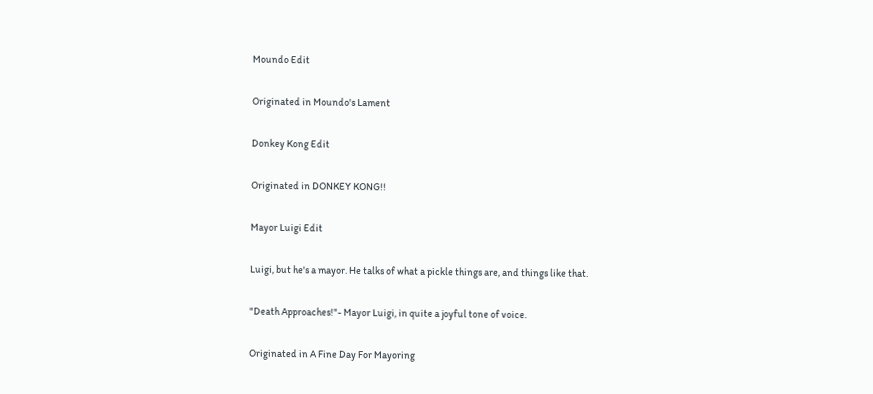Moundo Edit

Originated in Moundo's Lament

Donkey Kong Edit

Originated in DONKEY KONG!!

Mayor Luigi Edit

Luigi, but he's a mayor. He talks of what a pickle things are, and things like that.

"Death Approaches!"- Mayor Luigi, in quite a joyful tone of voice.

Originated in A Fine Day For Mayoring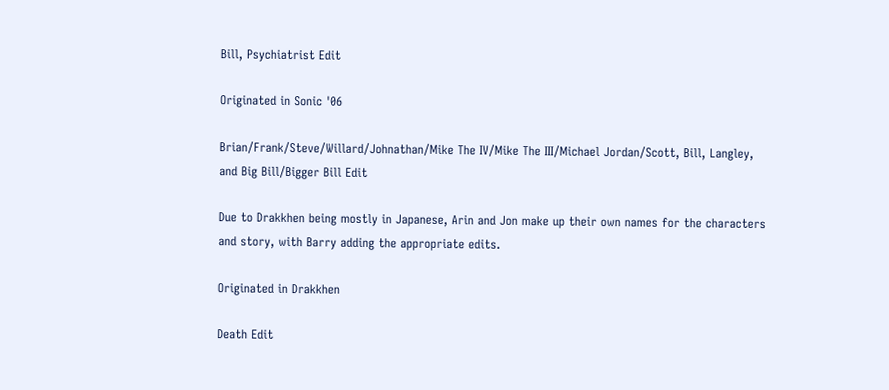Bill, Psychiatrist Edit

Originated in Sonic '06

Brian/Frank/Steve/Willard/Johnathan/Mike The IV/Mike The III/Michael Jordan/Scott, Bill, Langley, and Big Bill/Bigger Bill Edit

Due to Drakkhen being mostly in Japanese, Arin and Jon make up their own names for the characters and story, with Barry adding the appropriate edits.

Originated in Drakkhen

Death Edit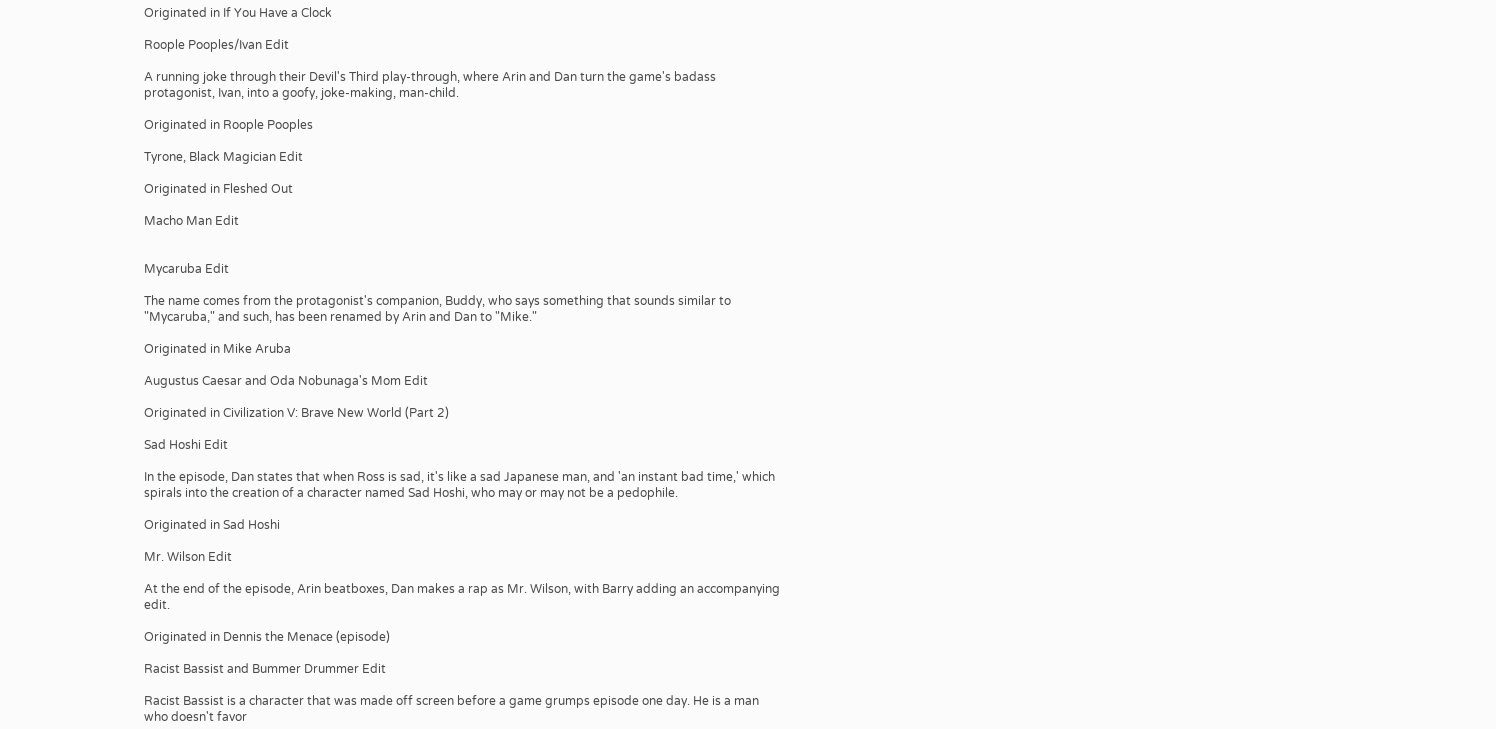Originated in If You Have a Clock

Roople Pooples/Ivan Edit

A running joke through their Devil's Third play-through, where Arin and Dan turn the game's badass protagonist, Ivan, into a goofy, joke-making, man-child.

Originated in Roople Pooples

Tyrone, Black Magician Edit

Originated in Fleshed Out

Macho Man Edit


Mycaruba Edit

The name comes from the protagonist's companion, Buddy, who says something that sounds similar to "Mycaruba," and such, has been renamed by Arin and Dan to "Mike."

Originated in Mike Aruba

Augustus Caesar and Oda Nobunaga's Mom Edit

Originated in Civilization V: Brave New World (Part 2)

Sad Hoshi Edit

In the episode, Dan states that when Ross is sad, it's like a sad Japanese man, and 'an instant bad time,' which spirals into the creation of a character named Sad Hoshi, who may or may not be a pedophile.

Originated in Sad Hoshi

Mr. Wilson Edit

At the end of the episode, Arin beatboxes, Dan makes a rap as Mr. Wilson, with Barry adding an accompanying edit.

Originated in Dennis the Menace (episode)

Racist Bassist and Bummer Drummer Edit

Racist Bassist is a character that was made off screen before a game grumps episode one day. He is a man who doesn't favor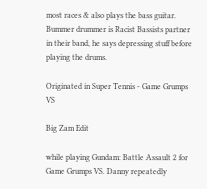most races & also plays the bass guitar. Bummer drummer is Racist Bassists partner in their band, he says depressing stuff before playing the drums.

Originated in Super Tennis - Game Grumps VS

Big Zam Edit

while playing Gundam: Battle Assault 2 for Game Grumps VS. Danny repeatedly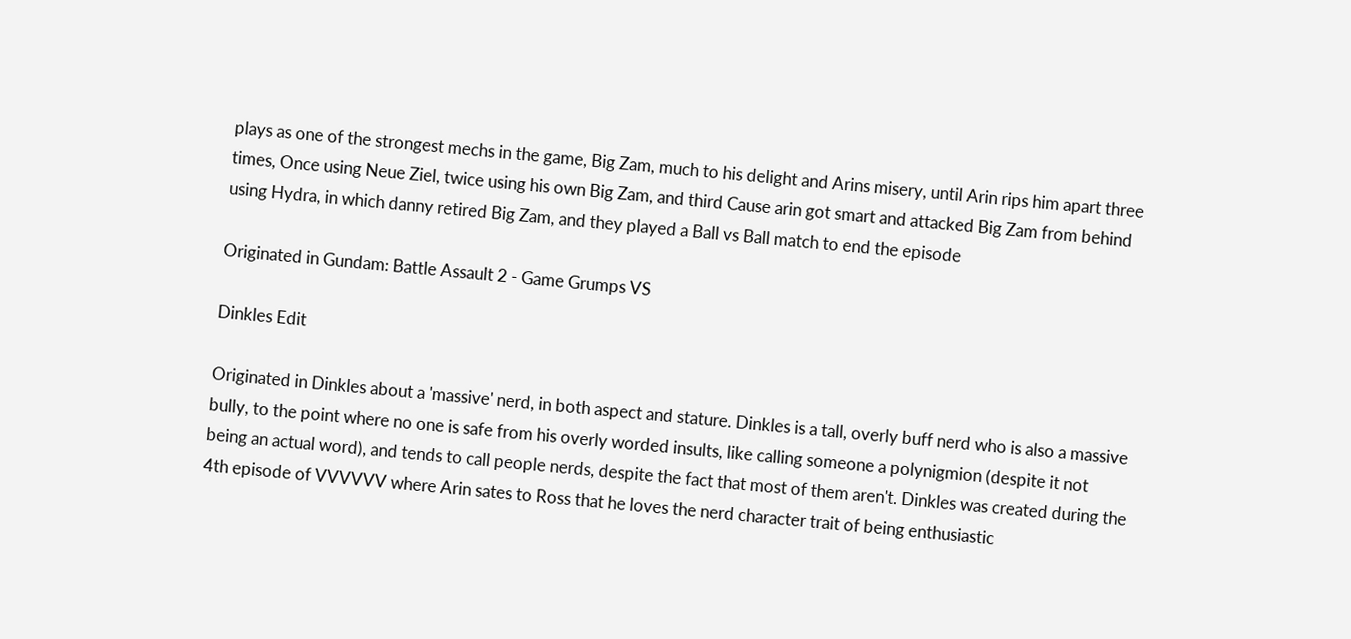plays as one of the strongest mechs in the game, Big Zam, much to his delight and Arins misery, until Arin rips him apart three times, Once using Neue Ziel, twice using his own Big Zam, and third Cause arin got smart and attacked Big Zam from behind using Hydra, in which danny retired Big Zam, and they played a Ball vs Ball match to end the episode

Originated in Gundam: Battle Assault 2 - Game Grumps VS

Dinkles Edit

Originated in Dinkles about a 'massive' nerd, in both aspect and stature. Dinkles is a tall, overly buff nerd who is also a massive bully, to the point where no one is safe from his overly worded insults, like calling someone a polynigmion (despite it not being an actual word), and tends to call people nerds, despite the fact that most of them aren't. Dinkles was created during the 4th episode of VVVVVV where Arin sates to Ross that he loves the nerd character trait of being enthusiastic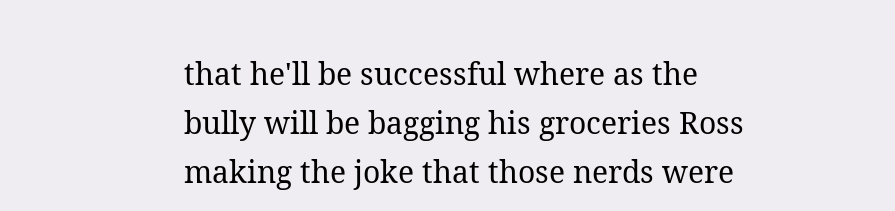that he'll be successful where as the bully will be bagging his groceries Ross making the joke that those nerds were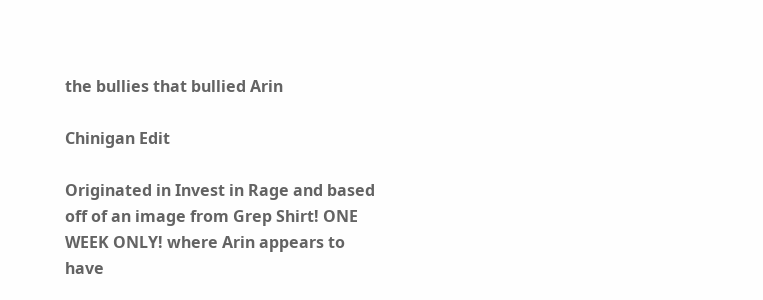the bullies that bullied Arin

Chinigan Edit

Originated in Invest in Rage and based off of an image from Grep Shirt! ONE WEEK ONLY! where Arin appears to have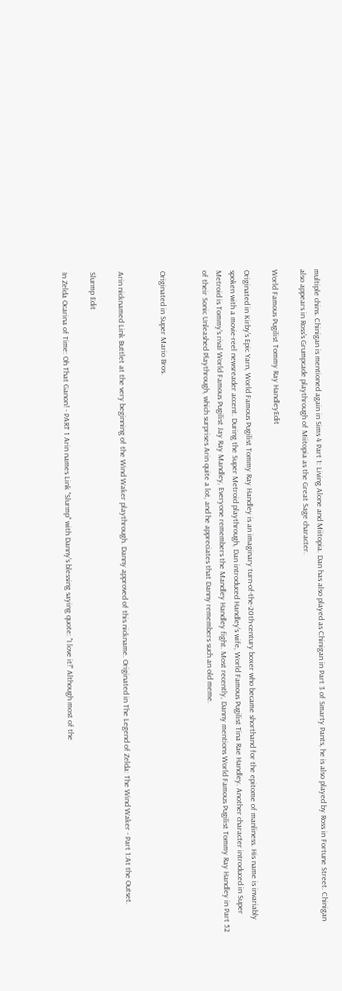multiple chins. Chinigan is mentioned again in Sims 4 Part 1: Living Alone and Miitopia. Dan has also played as Chinigan in Part 3 of Smarty Pants, he is also played by Ross in Fortune Street. Chinigan also appears in Ross's Grumpcade playthrough of Miitopia as the Great Sage character.

World Famous Pugilist Tommy Ray HandleyEdit

Originated in Kirby's Epic Yarn, World Famous Pugilist Tommy Ray Handley is an imaginary turn-of-the-20th-century boxer who became shorthand for the epitome of manliness. His name is invariably spoken with a movie-reel newsreader accent. During the Super Metroid playthrough, Dan introduced Handley's wife, World Famous Pugilist Tina Rae Handley. Another character introduced in Super Metroid is Tommy's rival World Famous Pugilist Jay Ray Mandley, Everyone remembers the Mandley Handley fight. Most recently, Danny mentions World Famous Pugilist Tommy Ray Handley in Part 52 of their Sonic Unleashed Playthrough, which surprises Arin quite a lot, and he appreciates that Danny remembers such an old meme.


Originated in Super Mario Bros.


Arin nicknamed Link Buttlet at the very beginning of the Wind Waker playthrough. Danny approved of this nickname. Originated in The Legend of Zelda: The Wind Waker - Part 1:At the Outset.

Slurmp Edit

In Zelda Ocarina of Time: Oh That Ganon! - PART 1 Arin names Link "Slurmp" with Danny's blessing saying quote: "I love it!" Although most of the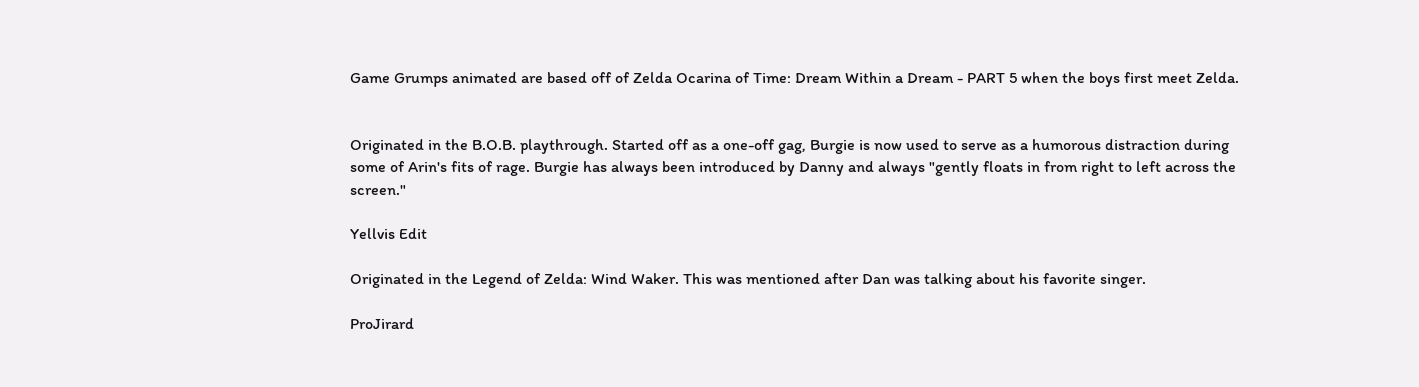Game Grumps animated are based off of Zelda Ocarina of Time: Dream Within a Dream - PART 5 when the boys first meet Zelda.


Originated in the B.O.B. playthrough. Started off as a one-off gag, Burgie is now used to serve as a humorous distraction during some of Arin's fits of rage. Burgie has always been introduced by Danny and always "gently floats in from right to left across the screen."

Yellvis Edit

Originated in the Legend of Zelda: Wind Waker. This was mentioned after Dan was talking about his favorite singer.

ProJirard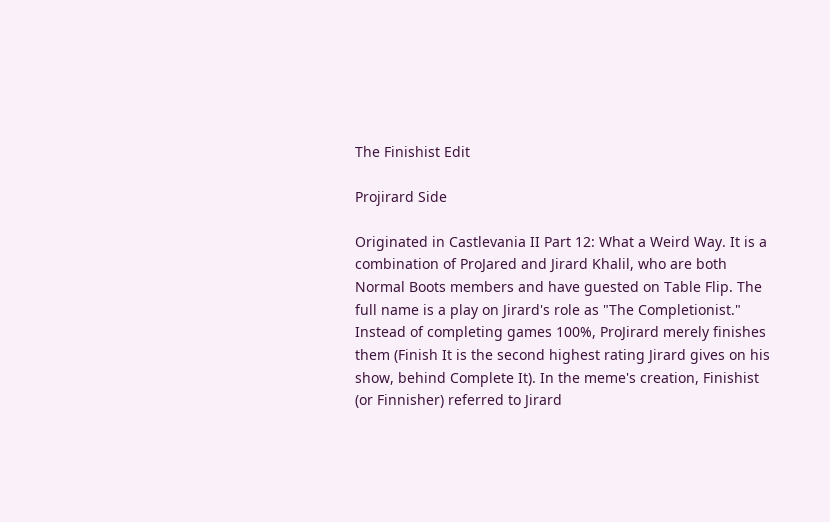The Finishist Edit

Projirard Side

Originated in Castlevania II Part 12: What a Weird Way. It is a combination of ProJared and Jirard Khalil, who are both Normal Boots members and have guested on Table Flip. The full name is a play on Jirard's role as "The Completionist." Instead of completing games 100%, ProJirard merely finishes them (Finish It is the second highest rating Jirard gives on his show, behind Complete It). In the meme's creation, Finishist (or Finnisher) referred to Jirard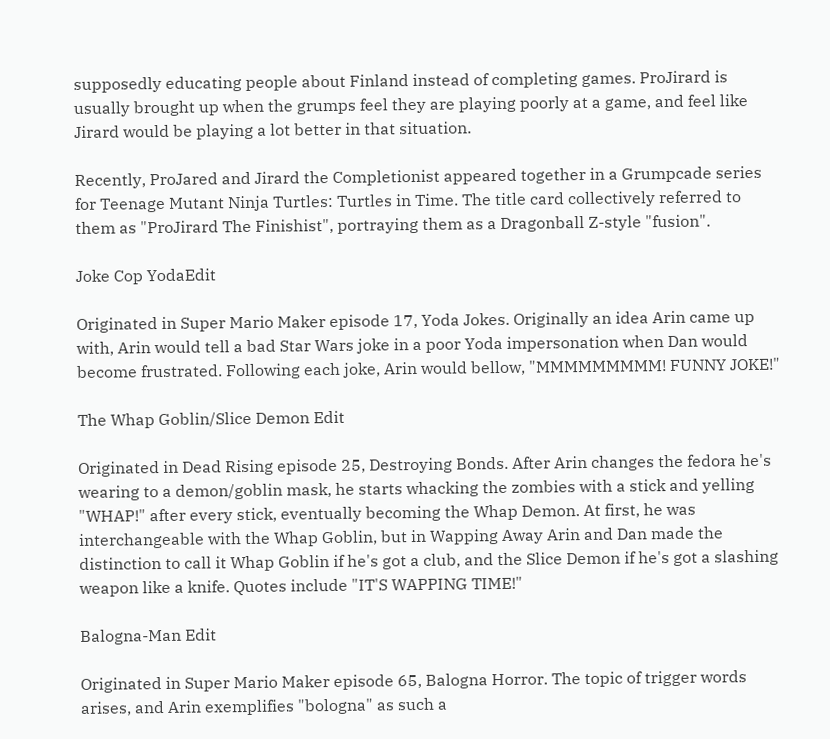supposedly educating people about Finland instead of completing games. ProJirard is usually brought up when the grumps feel they are playing poorly at a game, and feel like Jirard would be playing a lot better in that situation.

Recently, ProJared and Jirard the Completionist appeared together in a Grumpcade series for Teenage Mutant Ninja Turtles: Turtles in Time. The title card collectively referred to them as "ProJirard The Finishist", portraying them as a Dragonball Z-style "fusion".

Joke Cop YodaEdit

Originated in Super Mario Maker episode 17, Yoda Jokes. Originally an idea Arin came up with, Arin would tell a bad Star Wars joke in a poor Yoda impersonation when Dan would become frustrated. Following each joke, Arin would bellow, "MMMMMMMMM! FUNNY JOKE!"

The Whap Goblin/Slice Demon Edit

Originated in Dead Rising episode 25, Destroying Bonds. After Arin changes the fedora he's wearing to a demon/goblin mask, he starts whacking the zombies with a stick and yelling "WHAP!" after every stick, eventually becoming the Whap Demon. At first, he was interchangeable with the Whap Goblin, but in Wapping Away Arin and Dan made the distinction to call it Whap Goblin if he's got a club, and the Slice Demon if he's got a slashing weapon like a knife. Quotes include "IT'S WAPPING TIME!"

Balogna-Man Edit

Originated in Super Mario Maker episode 65, Balogna Horror. The topic of trigger words arises, and Arin exemplifies "bologna" as such a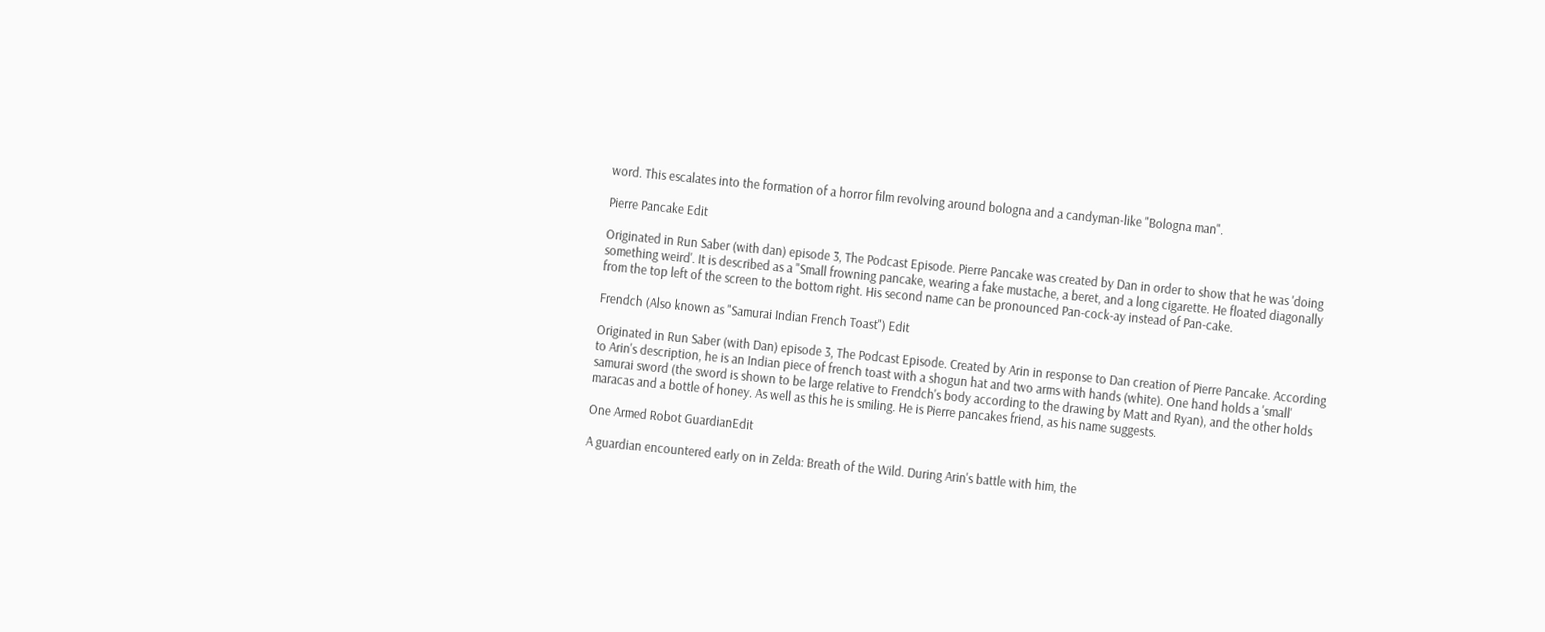word. This escalates into the formation of a horror film revolving around bologna and a candyman-like "Bologna man".

Pierre Pancake Edit

Originated in Run Saber (with dan) episode 3, The Podcast Episode. Pierre Pancake was created by Dan in order to show that he was 'doing something weird'. It is described as a "Small frowning pancake, wearing a fake mustache, a beret, and a long cigarette. He floated diagonally from the top left of the screen to the bottom right. His second name can be pronounced Pan-cock-ay instead of Pan-cake.

Frendch (Also known as "Samurai Indian French Toast") Edit

Originated in Run Saber (with Dan) episode 3, The Podcast Episode. Created by Arin in response to Dan creation of Pierre Pancake. According to Arin's description, he is an Indian piece of french toast with a shogun hat and two arms with hands (white). One hand holds a 'small' samurai sword (the sword is shown to be large relative to Frendch's body according to the drawing by Matt and Ryan), and the other holds maracas and a bottle of honey. As well as this he is smiling. He is Pierre pancakes friend, as his name suggests.

One Armed Robot GuardianEdit

A guardian encountered early on in Zelda: Breath of the Wild. During Arin's battle with him, the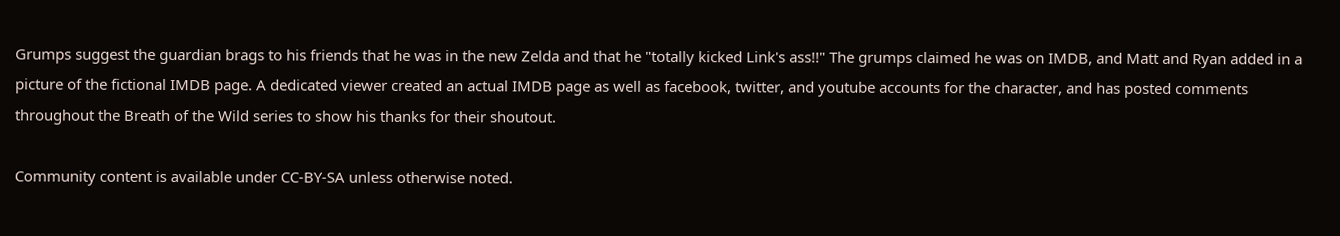Grumps suggest the guardian brags to his friends that he was in the new Zelda and that he "totally kicked Link's ass!!" The grumps claimed he was on IMDB, and Matt and Ryan added in a picture of the fictional IMDB page. A dedicated viewer created an actual IMDB page as well as facebook, twitter, and youtube accounts for the character, and has posted comments throughout the Breath of the Wild series to show his thanks for their shoutout.

Community content is available under CC-BY-SA unless otherwise noted.